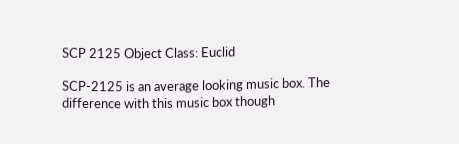SCP 2125 Object Class: Euclid

SCP-2125 is an average looking music box. The difference with this music box though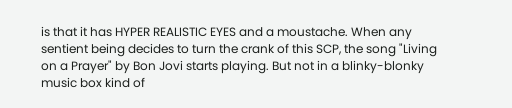is that it has HYPER REALISTIC EYES and a moustache. When any sentient being decides to turn the crank of this SCP, the song "Living on a Prayer" by Bon Jovi starts playing. But not in a blinky-blonky music box kind of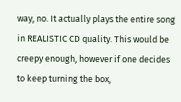way, no. It actually plays the entire song in REALISTIC CD quality. This would be creepy enough, however if one decides to keep turning the box,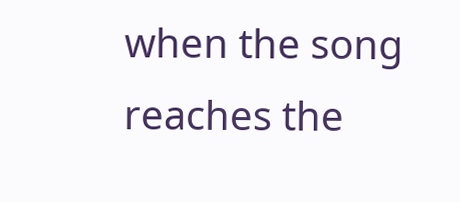when the song reaches the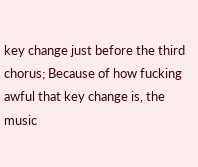key change just before the third chorus; Because of how fucking awful that key change is, the music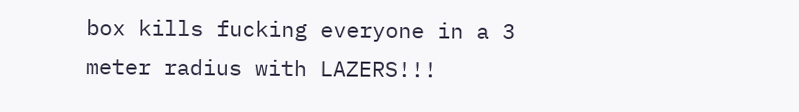box kills fucking everyone in a 3 meter radius with LAZERS!!!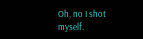Oh, no I shot myself.